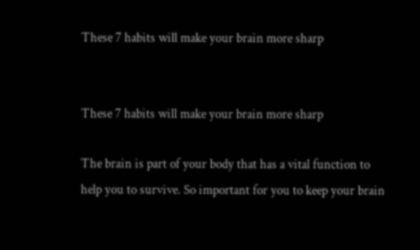These 7 habits will make your brain more sharp


These 7 habits will make your brain more sharp

The brain is part of your body that has a vital function to help you to survive. So important for you to keep your brain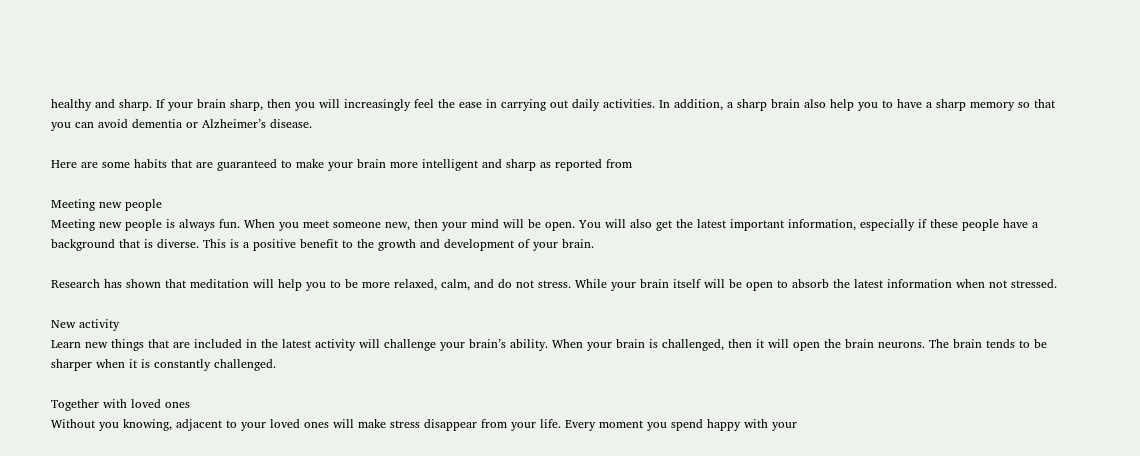healthy and sharp. If your brain sharp, then you will increasingly feel the ease in carrying out daily activities. In addition, a sharp brain also help you to have a sharp memory so that you can avoid dementia or Alzheimer’s disease.

Here are some habits that are guaranteed to make your brain more intelligent and sharp as reported from

Meeting new people
Meeting new people is always fun. When you meet someone new, then your mind will be open. You will also get the latest important information, especially if these people have a background that is diverse. This is a positive benefit to the growth and development of your brain.

Research has shown that meditation will help you to be more relaxed, calm, and do not stress. While your brain itself will be open to absorb the latest information when not stressed.

New activity
Learn new things that are included in the latest activity will challenge your brain’s ability. When your brain is challenged, then it will open the brain neurons. The brain tends to be sharper when it is constantly challenged.

Together with loved ones
Without you knowing, adjacent to your loved ones will make stress disappear from your life. Every moment you spend happy with your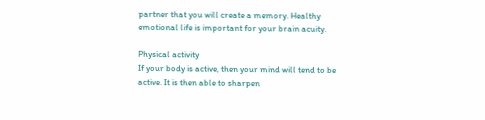partner that you will create a memory. Healthy emotional life is important for your brain acuity.

Physical activity
If your body is active, then your mind will tend to be active. It is then able to sharpen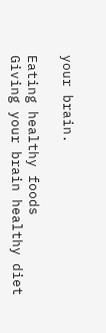your brain.

Eating healthy foods
Giving your brain healthy diet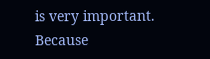is very important. Because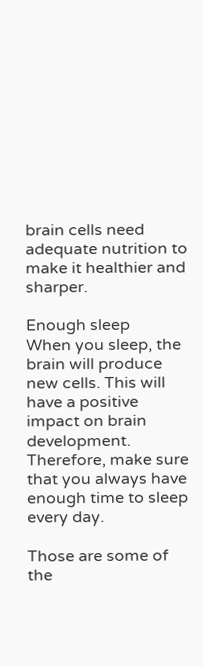brain cells need adequate nutrition to make it healthier and sharper.

Enough sleep
When you sleep, the brain will produce new cells. This will have a positive impact on brain development. Therefore, make sure that you always have enough time to sleep every day.

Those are some of the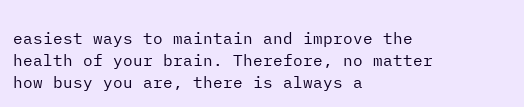easiest ways to maintain and improve the health of your brain. Therefore, no matter how busy you are, there is always a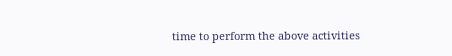time to perform the above activities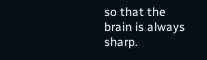so that the brain is always sharp.